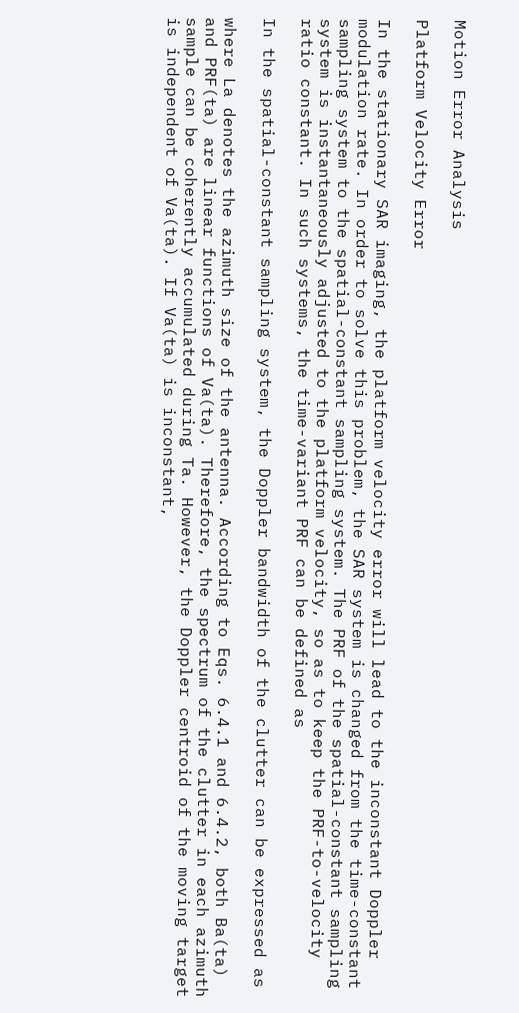Motion Error Analysis

Platform Velocity Error

In the stationary SAR imaging, the platform velocity error will lead to the inconstant Doppler modulation rate. In order to solve this problem, the SAR system is changed from the time-constant sampling system to the spatial-constant sampling system. The PRF of the spatial-constant sampling system is instantaneously adjusted to the platform velocity, so as to keep the PRF-to-velocity ratio constant. In such systems, the time-variant PRF can be defined as

In the spatial-constant sampling system, the Doppler bandwidth of the clutter can be expressed as

where La denotes the azimuth size of the antenna. According to Eqs. 6.4.1 and 6.4.2, both Ba(ta) and PRF(ta) are linear functions of Va(ta). Therefore, the spectrum of the clutter in each azimuth sample can be coherently accumulated during Ta. However, the Doppler centroid of the moving target is independent of Va(ta). If Va(ta) is inconstant,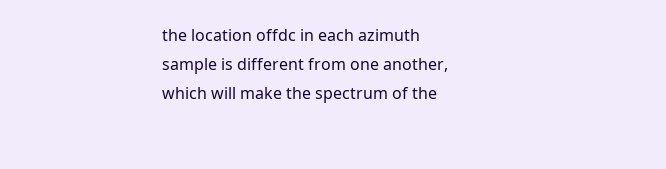the location offdc in each azimuth sample is different from one another, which will make the spectrum of the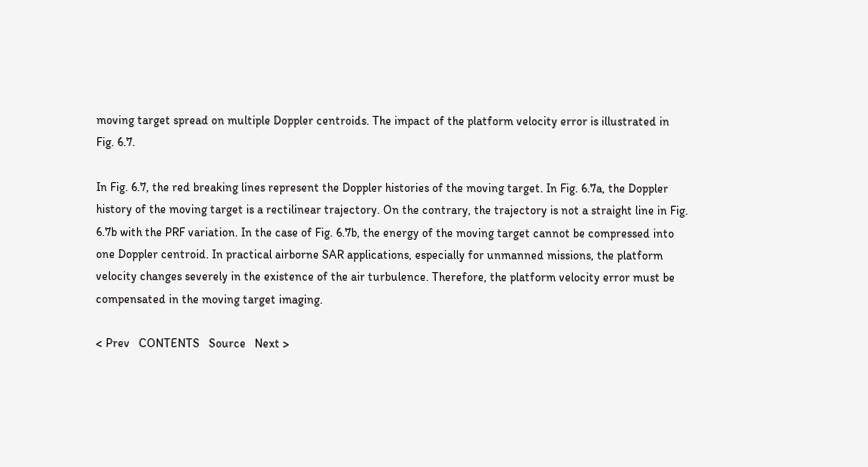moving target spread on multiple Doppler centroids. The impact of the platform velocity error is illustrated in Fig. 6.7.

In Fig. 6.7, the red breaking lines represent the Doppler histories of the moving target. In Fig. 6.7a, the Doppler history of the moving target is a rectilinear trajectory. On the contrary, the trajectory is not a straight line in Fig. 6.7b with the PRF variation. In the case of Fig. 6.7b, the energy of the moving target cannot be compressed into one Doppler centroid. In practical airborne SAR applications, especially for unmanned missions, the platform velocity changes severely in the existence of the air turbulence. Therefore, the platform velocity error must be compensated in the moving target imaging.

< Prev   CONTENTS   Source   Next >